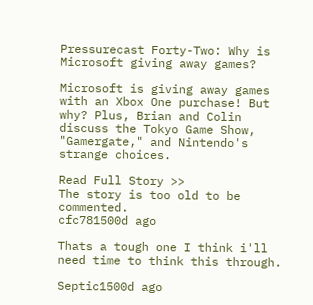Pressurecast Forty-Two: Why is Microsoft giving away games?

Microsoft is giving away games with an Xbox One purchase! But why? Plus, Brian and Colin discuss the Tokyo Game Show, "Gamergate," and Nintendo's strange choices.

Read Full Story >>
The story is too old to be commented.
cfc781500d ago

Thats a tough one I think i'll need time to think this through.

Septic1500d ago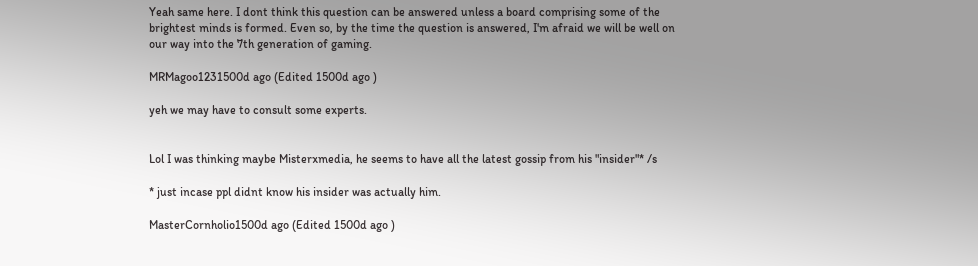Yeah same here. I dont think this question can be answered unless a board comprising some of the brightest minds is formed. Even so, by the time the question is answered, I'm afraid we will be well on our way into the 7th generation of gaming.

MRMagoo1231500d ago (Edited 1500d ago )

yeh we may have to consult some experts.


Lol I was thinking maybe Misterxmedia, he seems to have all the latest gossip from his "insider"* /s

* just incase ppl didnt know his insider was actually him.

MasterCornholio1500d ago (Edited 1500d ago )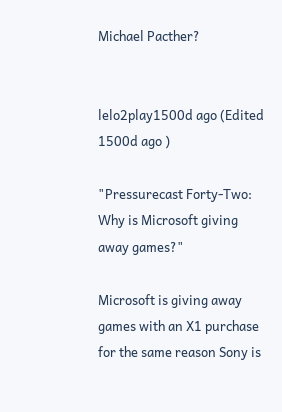Michael Pacther?


lelo2play1500d ago (Edited 1500d ago )

"Pressurecast Forty-Two: Why is Microsoft giving away games?"

Microsoft is giving away games with an X1 purchase for the same reason Sony is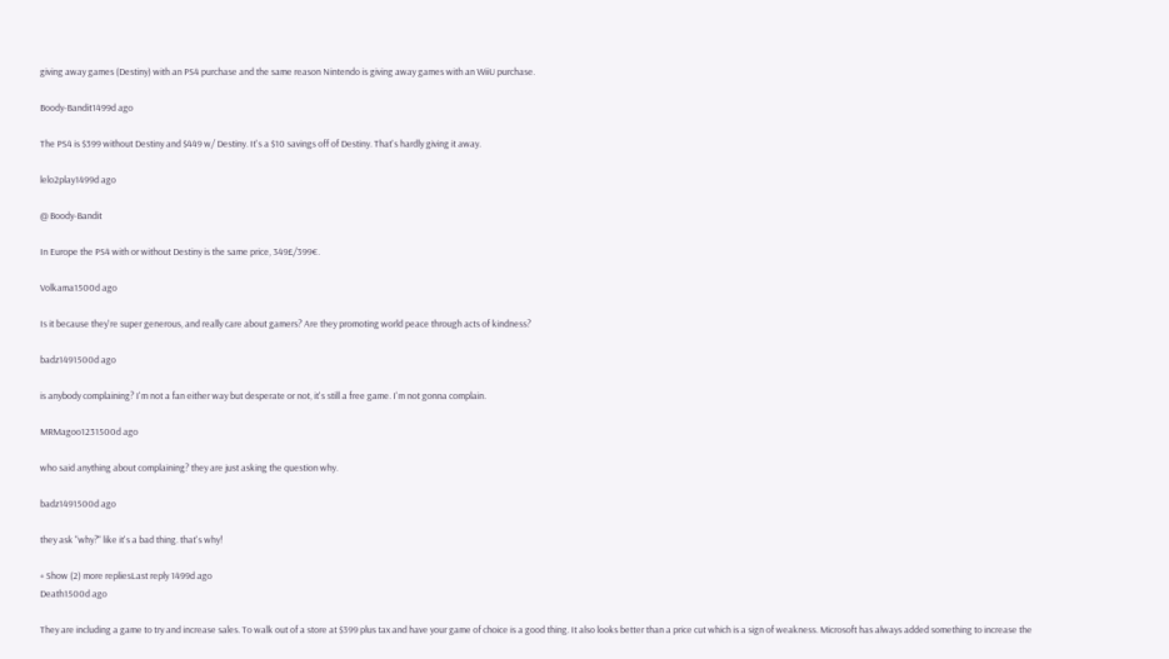giving away games (Destiny) with an PS4 purchase and the same reason Nintendo is giving away games with an WiiU purchase.

Boody-Bandit1499d ago

The PS4 is $399 without Destiny and $449 w/ Destiny. It's a $10 savings off of Destiny. That's hardly giving it away.

lelo2play1499d ago

@ Boody-Bandit

In Europe the PS4 with or without Destiny is the same price, 349£/399€.

Volkama1500d ago

Is it because they're super generous, and really care about gamers? Are they promoting world peace through acts of kindness?

badz1491500d ago

is anybody complaining? I'm not a fan either way but desperate or not, it's still a free game. I'm not gonna complain.

MRMagoo1231500d ago

who said anything about complaining? they are just asking the question why.

badz1491500d ago

they ask "why?" like it's a bad thing. that's why!

+ Show (2) more repliesLast reply 1499d ago
Death1500d ago

They are including a game to try and increase sales. To walk out of a store at $399 plus tax and have your game of choice is a good thing. It also looks better than a price cut which is a sign of weakness. Microsoft has always added something to increase the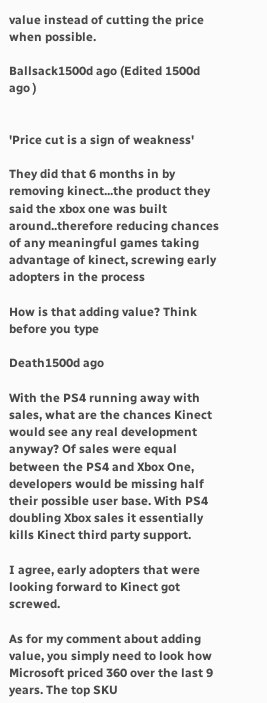value instead of cutting the price when possible.

Ballsack1500d ago (Edited 1500d ago )


'Price cut is a sign of weakness'

They did that 6 months in by removing kinect...the product they said the xbox one was built around..therefore reducing chances of any meaningful games taking advantage of kinect, screwing early adopters in the process

How is that adding value? Think before you type

Death1500d ago

With the PS4 running away with sales, what are the chances Kinect would see any real development anyway? Of sales were equal between the PS4 and Xbox One, developers would be missing half their possible user base. With PS4 doubling Xbox sales it essentially kills Kinect third party support.

I agree, early adopters that were looking forward to Kinect got screwed.

As for my comment about adding value, you simply need to look how Microsoft priced 360 over the last 9 years. The top SKU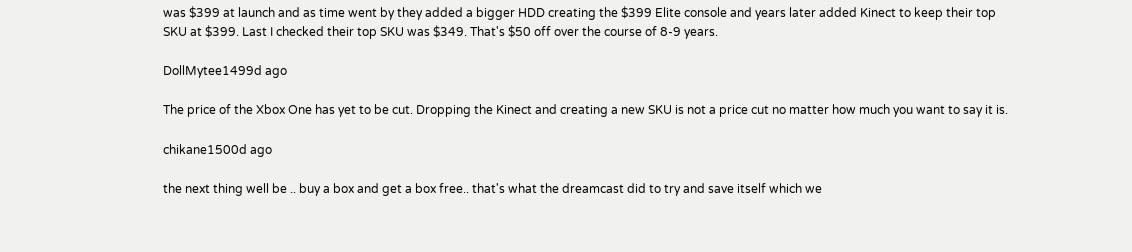was $399 at launch and as time went by they added a bigger HDD creating the $399 Elite console and years later added Kinect to keep their top SKU at $399. Last I checked their top SKU was $349. That's $50 off over the course of 8-9 years.

DollMytee1499d ago

The price of the Xbox One has yet to be cut. Dropping the Kinect and creating a new SKU is not a price cut no matter how much you want to say it is.

chikane1500d ago

the next thing well be .. buy a box and get a box free.. that's what the dreamcast did to try and save itself which we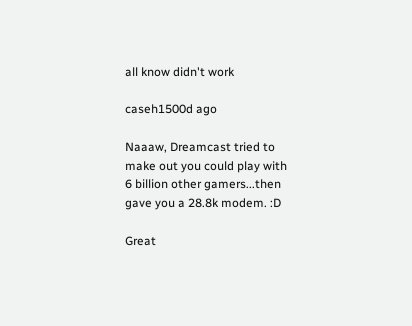all know didn't work

caseh1500d ago

Naaaw, Dreamcast tried to make out you could play with 6 billion other gamers...then gave you a 28.8k modem. :D

Great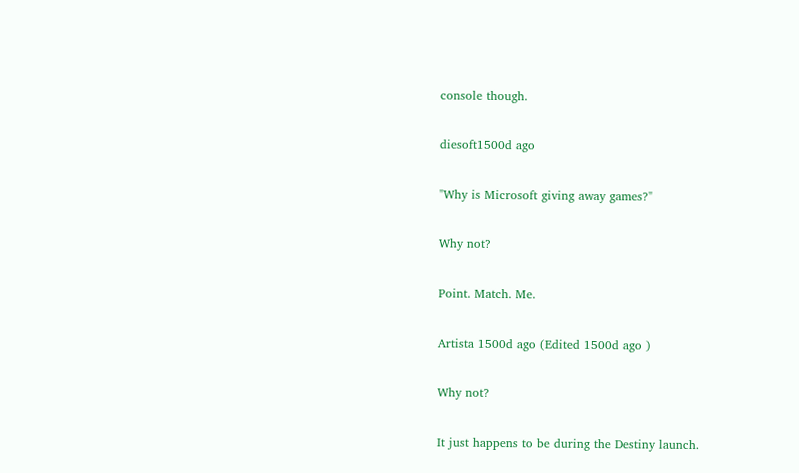console though.

diesoft1500d ago

"Why is Microsoft giving away games?"

Why not?

Point. Match. Me.

Artista 1500d ago (Edited 1500d ago )

Why not?

It just happens to be during the Destiny launch.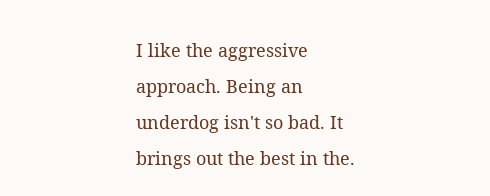I like the aggressive approach. Being an underdog isn't so bad. It brings out the best in the.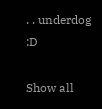. . underdog :D

Show all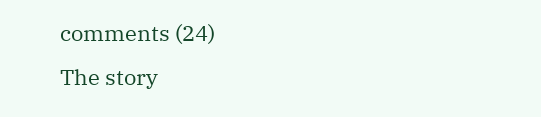comments (24)
The story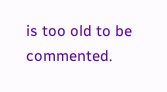is too old to be commented.